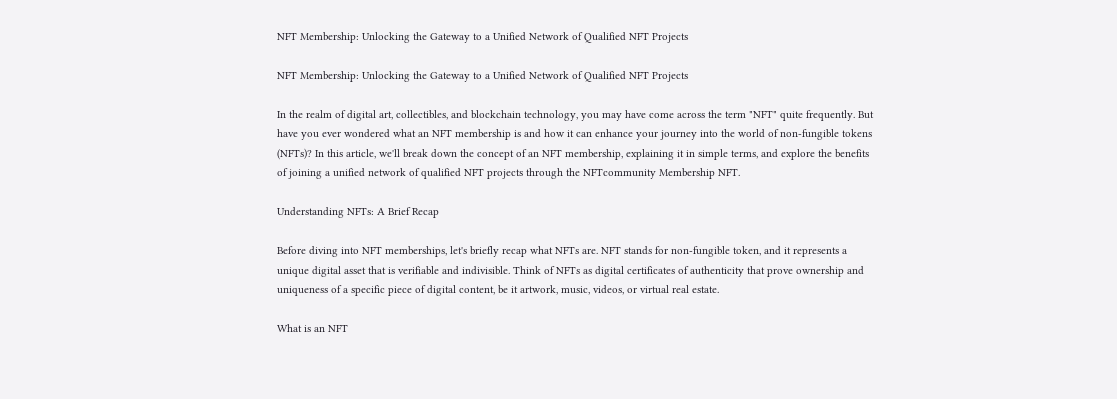NFT Membership: Unlocking the Gateway to a Unified Network of Qualified NFT Projects

NFT Membership: Unlocking the Gateway to a Unified Network of Qualified NFT Projects

In the realm of digital art, collectibles, and blockchain technology, you may have come across the term "NFT" quite frequently. But have you ever wondered what an NFT membership is and how it can enhance your journey into the world of non-fungible tokens (NFTs)? In this article, we'll break down the concept of an NFT membership, explaining it in simple terms, and explore the benefits of joining a unified network of qualified NFT projects through the NFTcommunity Membership NFT.

Understanding NFTs: A Brief Recap

Before diving into NFT memberships, let's briefly recap what NFTs are. NFT stands for non-fungible token, and it represents a unique digital asset that is verifiable and indivisible. Think of NFTs as digital certificates of authenticity that prove ownership and uniqueness of a specific piece of digital content, be it artwork, music, videos, or virtual real estate.

What is an NFT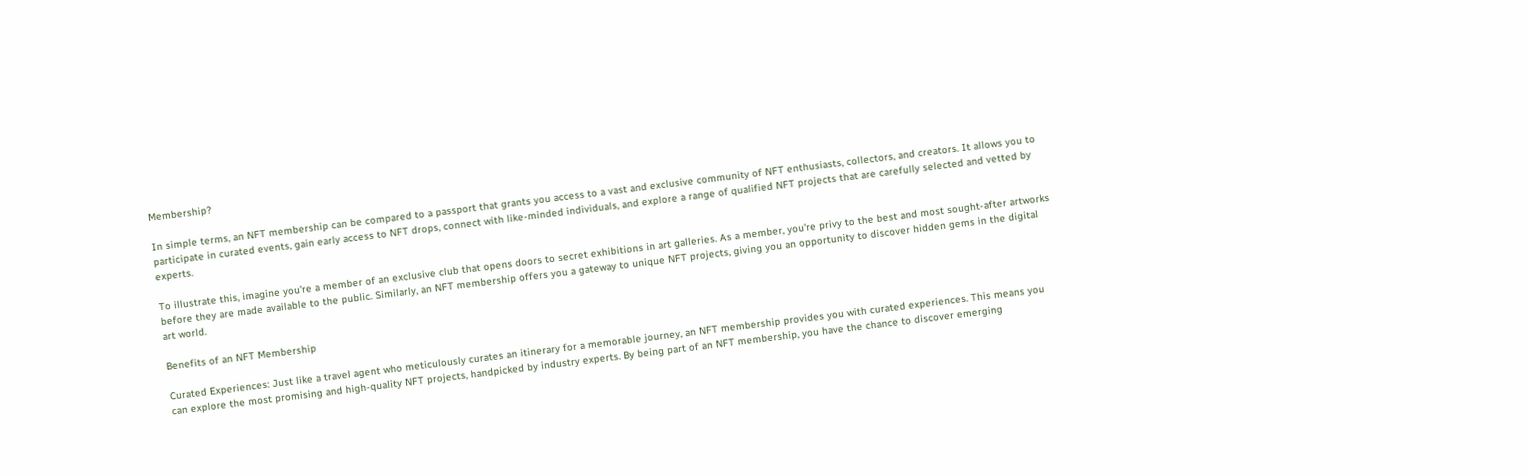Membership?

In simple terms, an NFT membership can be compared to a passport that grants you access to a vast and exclusive community of NFT enthusiasts, collectors, and creators. It allows you to participate in curated events, gain early access to NFT drops, connect with like-minded individuals, and explore a range of qualified NFT projects that are carefully selected and vetted by experts.

To illustrate this, imagine you're a member of an exclusive club that opens doors to secret exhibitions in art galleries. As a member, you're privy to the best and most sought-after artworks before they are made available to the public. Similarly, an NFT membership offers you a gateway to unique NFT projects, giving you an opportunity to discover hidden gems in the digital art world.

Benefits of an NFT Membership

Curated Experiences: Just like a travel agent who meticulously curates an itinerary for a memorable journey, an NFT membership provides you with curated experiences. This means you can explore the most promising and high-quality NFT projects, handpicked by industry experts. By being part of an NFT membership, you have the chance to discover emerging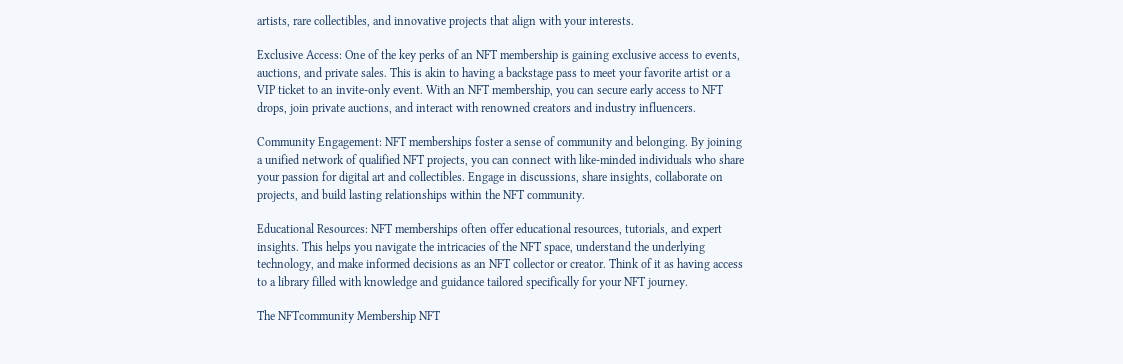artists, rare collectibles, and innovative projects that align with your interests.

Exclusive Access: One of the key perks of an NFT membership is gaining exclusive access to events, auctions, and private sales. This is akin to having a backstage pass to meet your favorite artist or a VIP ticket to an invite-only event. With an NFT membership, you can secure early access to NFT drops, join private auctions, and interact with renowned creators and industry influencers.

Community Engagement: NFT memberships foster a sense of community and belonging. By joining a unified network of qualified NFT projects, you can connect with like-minded individuals who share your passion for digital art and collectibles. Engage in discussions, share insights, collaborate on projects, and build lasting relationships within the NFT community.

Educational Resources: NFT memberships often offer educational resources, tutorials, and expert insights. This helps you navigate the intricacies of the NFT space, understand the underlying technology, and make informed decisions as an NFT collector or creator. Think of it as having access to a library filled with knowledge and guidance tailored specifically for your NFT journey.

The NFTcommunity Membership NFT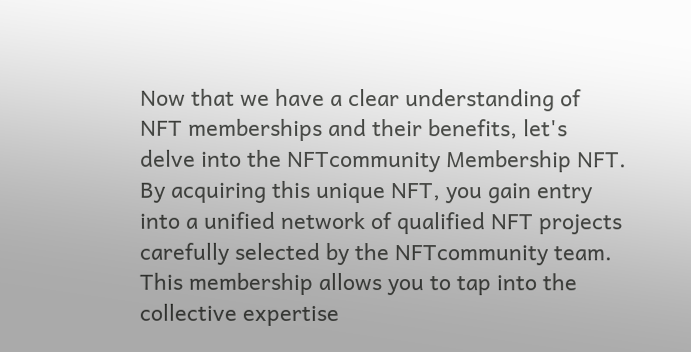Now that we have a clear understanding of NFT memberships and their benefits, let's delve into the NFTcommunity Membership NFT. By acquiring this unique NFT, you gain entry into a unified network of qualified NFT projects carefully selected by the NFTcommunity team. This membership allows you to tap into the collective expertise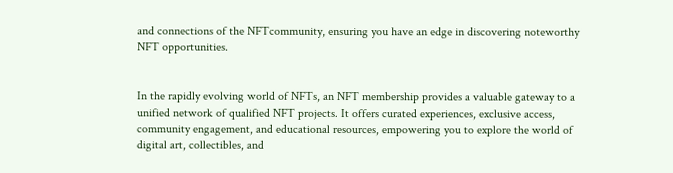and connections of the NFTcommunity, ensuring you have an edge in discovering noteworthy NFT opportunities.


In the rapidly evolving world of NFTs, an NFT membership provides a valuable gateway to a unified network of qualified NFT projects. It offers curated experiences, exclusive access, community engagement, and educational resources, empowering you to explore the world of digital art, collectibles, and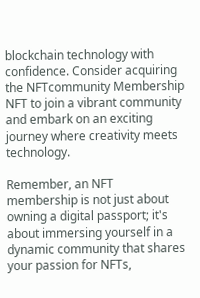blockchain technology with confidence. Consider acquiring the NFTcommunity Membership NFT to join a vibrant community and embark on an exciting journey where creativity meets technology.

Remember, an NFT membership is not just about owning a digital passport; it's about immersing yourself in a dynamic community that shares your passion for NFTs,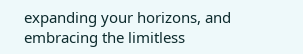expanding your horizons, and embracing the limitless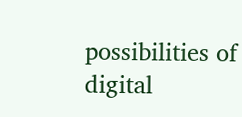possibilities of digital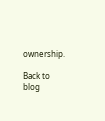ownership.

Back to blog